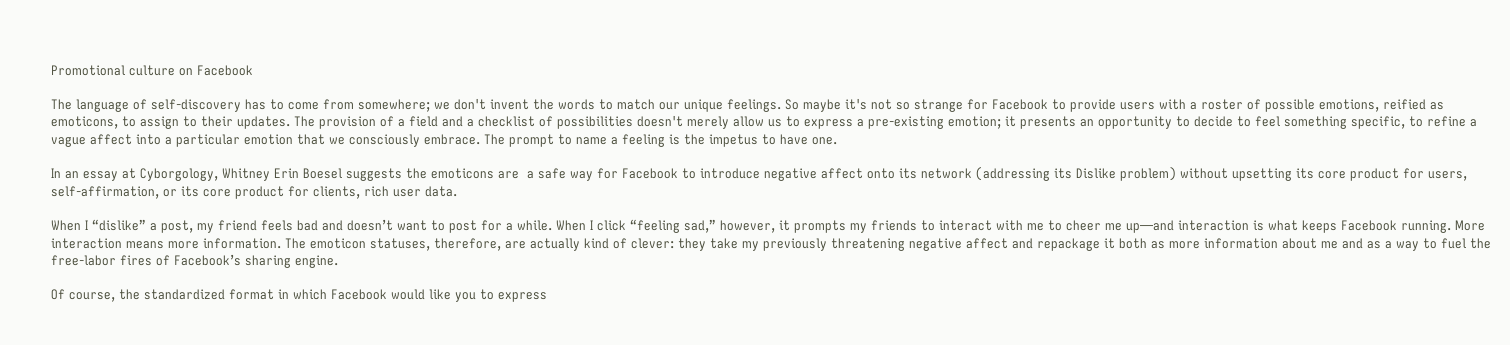Promotional culture on Facebook

The language of self-discovery has to come from somewhere; we don't invent the words to match our unique feelings. So maybe it's not so strange for Facebook to provide users with a roster of possible emotions, reified as emoticons, to assign to their updates. The provision of a field and a checklist of possibilities doesn't merely allow us to express a pre-existing emotion; it presents an opportunity to decide to feel something specific, to refine a vague affect into a particular emotion that we consciously embrace. The prompt to name a feeling is the impetus to have one.

In an essay at Cyborgology, Whitney Erin Boesel suggests the emoticons are  a safe way for Facebook to introduce negative affect onto its network (addressing its Dislike problem) without upsetting its core product for users, self-affirmation, or its core product for clients, rich user data.

When I “dislike” a post, my friend feels bad and doesn’t want to post for a while. When I click “feeling sad,” however, it prompts my friends to interact with me to cheer me up—and interaction is what keeps Facebook running. More interaction means more information. The emoticon statuses, therefore, are actually kind of clever: they take my previously threatening negative affect and repackage it both as more information about me and as a way to fuel the free-labor fires of Facebook’s sharing engine.

Of course, the standardized format in which Facebook would like you to express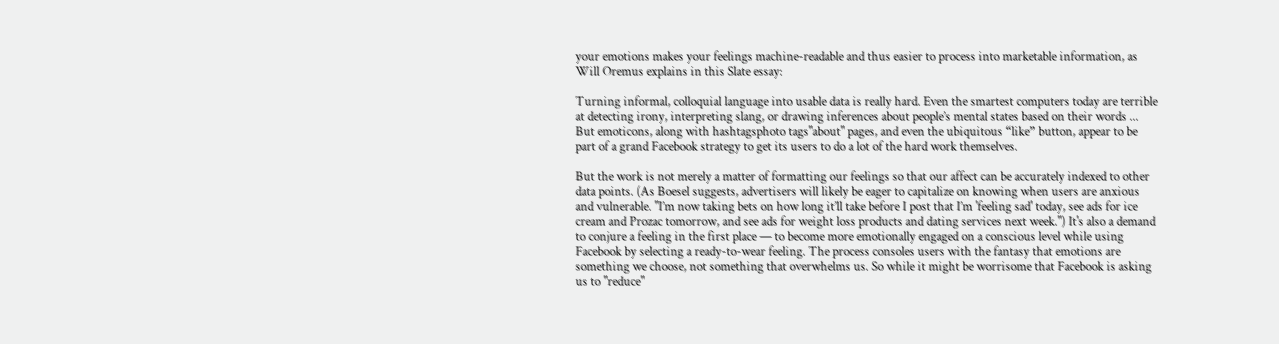your emotions makes your feelings machine-readable and thus easier to process into marketable information, as Will Oremus explains in this Slate essay:

Turning informal, colloquial language into usable data is really hard. Even the smartest computers today are terrible at detecting irony, interpreting slang, or drawing inferences about people’s mental states based on their words ... But emoticons, along with hashtagsphoto tags"about" pages, and even the ubiquitous “like” button, appear to be part of a grand Facebook strategy to get its users to do a lot of the hard work themselves.

But the work is not merely a matter of formatting our feelings so that our affect can be accurately indexed to other data points. (As Boesel suggests, advertisers will likely be eager to capitalize on knowing when users are anxious and vulnerable. "I’m now taking bets on how long it’ll take before I post that I’m 'feeling sad' today, see ads for ice cream and Prozac tomorrow, and see ads for weight loss products and dating services next week.") It's also a demand to conjure a feeling in the first place — to become more emotionally engaged on a conscious level while using Facebook by selecting a ready-to-wear feeling. The process consoles users with the fantasy that emotions are something we choose, not something that overwhelms us. So while it might be worrisome that Facebook is asking us to "reduce"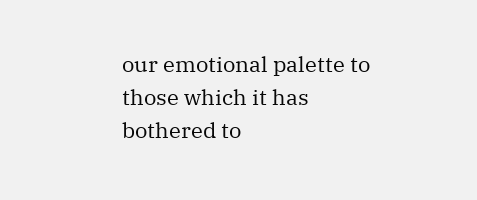our emotional palette to those which it has bothered to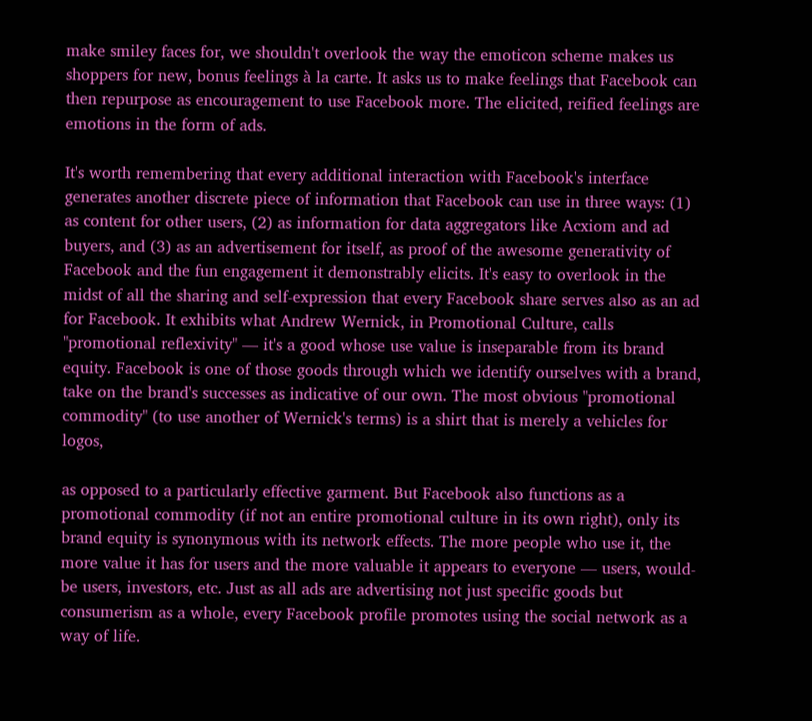make smiley faces for, we shouldn't overlook the way the emoticon scheme makes us shoppers for new, bonus feelings à la carte. It asks us to make feelings that Facebook can then repurpose as encouragement to use Facebook more. The elicited, reified feelings are emotions in the form of ads.

It's worth remembering that every additional interaction with Facebook's interface generates another discrete piece of information that Facebook can use in three ways: (1) as content for other users, (2) as information for data aggregators like Acxiom and ad buyers, and (3) as an advertisement for itself, as proof of the awesome generativity of Facebook and the fun engagement it demonstrably elicits. It's easy to overlook in the midst of all the sharing and self-expression that every Facebook share serves also as an ad for Facebook. It exhibits what Andrew Wernick, in Promotional Culture, calls "promotional reflexivity" — it's a good whose use value is inseparable from its brand equity. Facebook is one of those goods through which we identify ourselves with a brand, take on the brand's successes as indicative of our own. The most obvious "promotional commodity" (to use another of Wernick's terms) is a shirt that is merely a vehicles for logos,

as opposed to a particularly effective garment. But Facebook also functions as a promotional commodity (if not an entire promotional culture in its own right), only its brand equity is synonymous with its network effects. The more people who use it, the more value it has for users and the more valuable it appears to everyone — users, would-be users, investors, etc. Just as all ads are advertising not just specific goods but consumerism as a whole, every Facebook profile promotes using the social network as a way of life.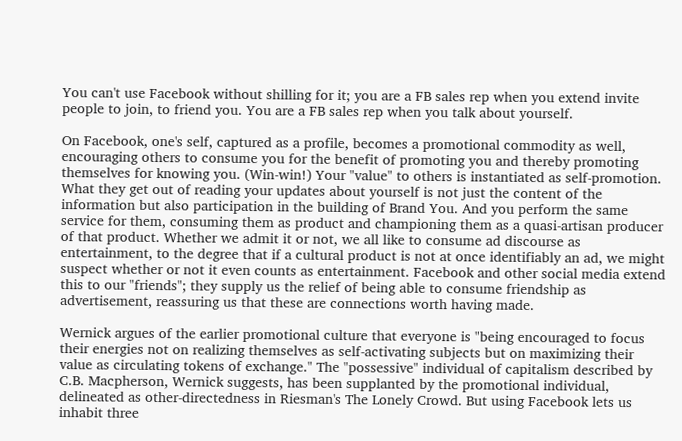You can't use Facebook without shilling for it; you are a FB sales rep when you extend invite people to join, to friend you. You are a FB sales rep when you talk about yourself.

On Facebook, one's self, captured as a profile, becomes a promotional commodity as well, encouraging others to consume you for the benefit of promoting you and thereby promoting themselves for knowing you. (Win-win!) Your "value" to others is instantiated as self-promotion. What they get out of reading your updates about yourself is not just the content of the information but also participation in the building of Brand You. And you perform the same service for them, consuming them as product and championing them as a quasi-artisan producer of that product. Whether we admit it or not, we all like to consume ad discourse as entertainment, to the degree that if a cultural product is not at once identifiably an ad, we might suspect whether or not it even counts as entertainment. Facebook and other social media extend this to our "friends"; they supply us the relief of being able to consume friendship as advertisement, reassuring us that these are connections worth having made.

Wernick argues of the earlier promotional culture that everyone is "being encouraged to focus their energies not on realizing themselves as self-activating subjects but on maximizing their value as circulating tokens of exchange." The "possessive" individual of capitalism described by C.B. Macpherson, Wernick suggests, has been supplanted by the promotional individual, delineated as other-directedness in Riesman's The Lonely Crowd. But using Facebook lets us inhabit three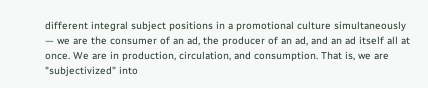different integral subject positions in a promotional culture simultaneously — we are the consumer of an ad, the producer of an ad, and an ad itself all at once. We are in production, circulation, and consumption. That is, we are "subjectivized" into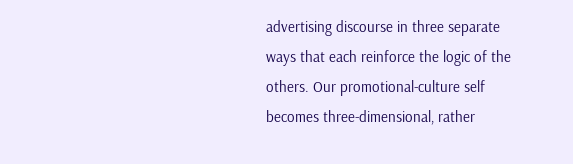advertising discourse in three separate ways that each reinforce the logic of the others. Our promotional-culture self becomes three-dimensional, rather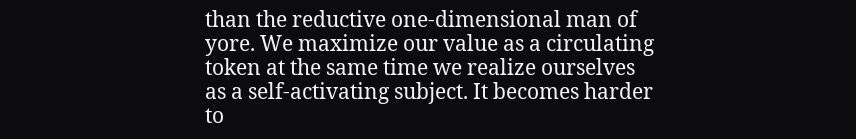than the reductive one-dimensional man of yore. We maximize our value as a circulating token at the same time we realize ourselves as a self-activating subject. It becomes harder to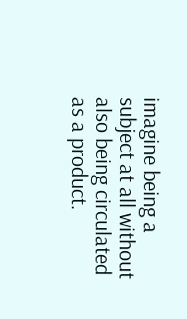imagine being a subject at all without also being circulated as a product.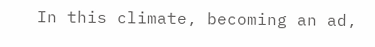In this climate, becoming an ad,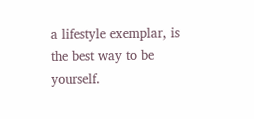a lifestyle exemplar, is the best way to be yourself.